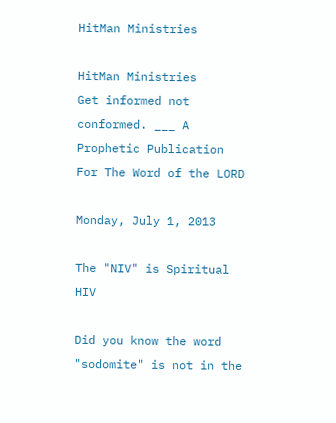HitMan Ministries

HitMan Ministries
Get informed not conformed. ___ A Prophetic Publication For The Word of the LORD

Monday, July 1, 2013

The "NIV" is Spiritual HIV

Did you know the word "sodomite" is not in the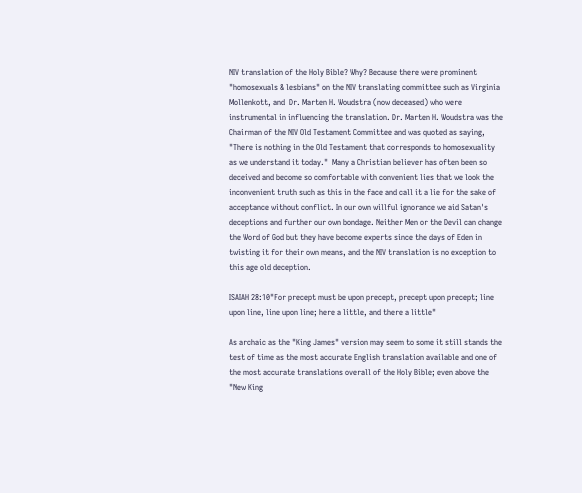NIV translation of the Holy Bible? Why? Because there were prominent "homosexuals & lesbians" on the NIV translating committee such as Virginia Mollenkott, and  Dr. Marten H. Woudstra (now deceased) who were instrumental in influencing the translation. Dr. Marten H. Woudstra was the Chairman of the NIV Old Testament Committee and was quoted as saying, "There is nothing in the Old Testament that corresponds to homosexuality as we understand it today."  Many a Christian believer has often been so deceived and become so comfortable with convenient lies that we look the inconvenient truth such as this in the face and call it a lie for the sake of acceptance without conflict. In our own willful ignorance we aid Satan's deceptions and further our own bondage. Neither Men or the Devil can change the Word of God but they have become experts since the days of Eden in twisting it for their own means, and the NIV translation is no exception to this age old deception.

ISAIAH 28:10"For precept must be upon precept, precept upon precept; line upon line, line upon line; here a little, and there a little"

As archaic as the "King James" version may seem to some it still stands the test of time as the most accurate English translation available and one of the most accurate translations overall of the Holy Bible; even above the "New King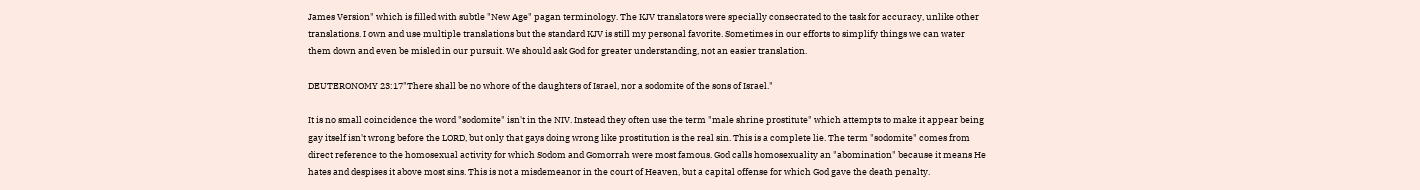James Version" which is filled with subtle "New Age" pagan terminology. The KJV translators were specially consecrated to the task for accuracy, unlike other translations. I own and use multiple translations but the standard KJV is still my personal favorite. Sometimes in our efforts to simplify things we can water them down and even be misled in our pursuit. We should ask God for greater understanding, not an easier translation.

DEUTERONOMY 23:17"There shall be no whore of the daughters of Israel, nor a sodomite of the sons of Israel."

It is no small coincidence the word "sodomite" isn't in the NIV. Instead they often use the term "male shrine prostitute" which attempts to make it appear being gay itself isn't wrong before the LORD, but only that gays doing wrong like prostitution is the real sin. This is a complete lie. The term "sodomite" comes from direct reference to the homosexual activity for which Sodom and Gomorrah were most famous. God calls homosexuality an "abomination" because it means He hates and despises it above most sins. This is not a misdemeanor in the court of Heaven, but a capital offense for which God gave the death penalty.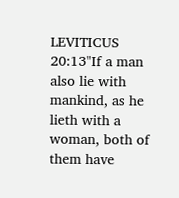LEVITICUS 20:13"If a man also lie with mankind, as he lieth with a woman, both of them have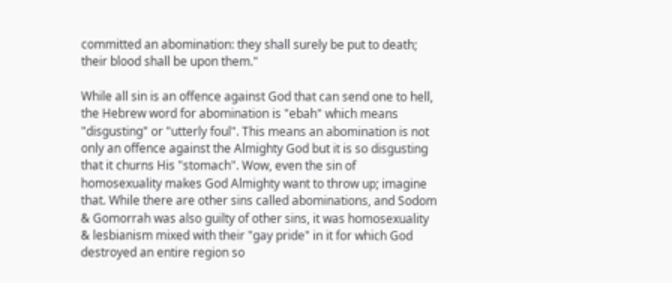committed an abomination: they shall surely be put to death; their blood shall be upon them."

While all sin is an offence against God that can send one to hell, the Hebrew word for abomination is "ebah" which means "disgusting" or "utterly foul". This means an abomination is not only an offence against the Almighty God but it is so disgusting that it churns His "stomach". Wow, even the sin of homosexuality makes God Almighty want to throw up; imagine that. While there are other sins called abominations, and Sodom & Gomorrah was also guilty of other sins, it was homosexuality & lesbianism mixed with their "gay pride" in it for which God destroyed an entire region so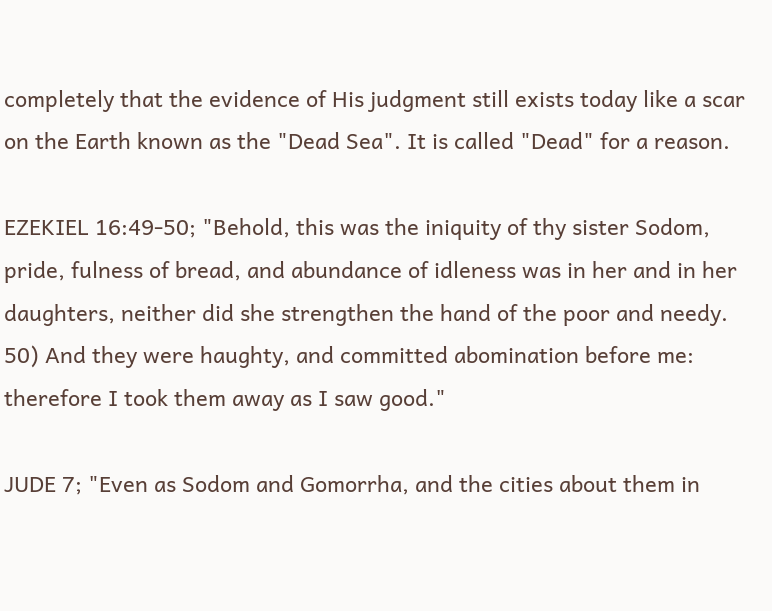completely that the evidence of His judgment still exists today like a scar on the Earth known as the "Dead Sea". It is called "Dead" for a reason.

EZEKIEL 16:49-50; "Behold, this was the iniquity of thy sister Sodom, pride, fulness of bread, and abundance of idleness was in her and in her daughters, neither did she strengthen the hand of the poor and needy. 50) And they were haughty, and committed abomination before me: therefore I took them away as I saw good."

JUDE 7; "Even as Sodom and Gomorrha, and the cities about them in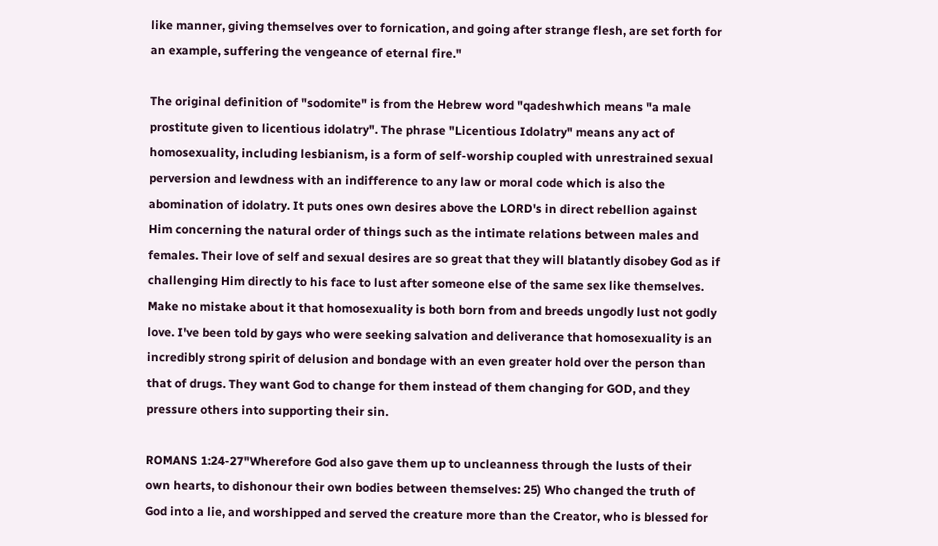like manner, giving themselves over to fornication, and going after strange flesh, are set forth for an example, suffering the vengeance of eternal fire."

The original definition of "sodomite" is from the Hebrew word "qadeshwhich means "a male prostitute given to licentious idolatry". The phrase "Licentious Idolatry" means any act of homosexuality, including lesbianism, is a form of self-worship coupled with unrestrained sexual perversion and lewdness with an indifference to any law or moral code which is also the abomination of idolatry. It puts ones own desires above the LORD's in direct rebellion against Him concerning the natural order of things such as the intimate relations between males and females. Their love of self and sexual desires are so great that they will blatantly disobey God as if challenging Him directly to his face to lust after someone else of the same sex like themselves. Make no mistake about it that homosexuality is both born from and breeds ungodly lust not godly love. I've been told by gays who were seeking salvation and deliverance that homosexuality is an incredibly strong spirit of delusion and bondage with an even greater hold over the person than that of drugs. They want God to change for them instead of them changing for GOD, and they pressure others into supporting their sin.

ROMANS 1:24-27"Wherefore God also gave them up to uncleanness through the lusts of their own hearts, to dishonour their own bodies between themselves: 25) Who changed the truth of God into a lie, and worshipped and served the creature more than the Creator, who is blessed for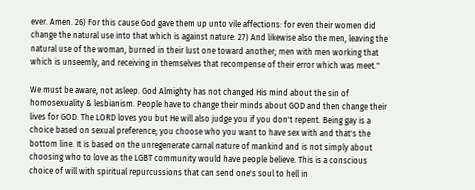ever. Amen. 26) For this cause God gave them up unto vile affections: for even their women did change the natural use into that which is against nature: 27) And likewise also the men, leaving the natural use of the woman, burned in their lust one toward another; men with men working that which is unseemly, and receiving in themselves that recompense of their error which was meet."

We must be aware, not asleep. God Almighty has not changed His mind about the sin of homosexuality & lesbianism. People have to change their minds about GOD and then change their lives for GOD. The LORD loves you but He will also judge you if you don't repent. Being gay is a choice based on sexual preference; you choose who you want to have sex with and that's the bottom line. It is based on the unregenerate carnal nature of mankind and is not simply about choosing who to love as the LGBT community would have people believe. This is a conscious choice of will with spiritual repurcussions that can send one's soul to hell in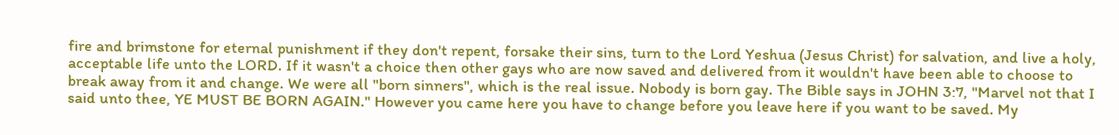fire and brimstone for eternal punishment if they don't repent, forsake their sins, turn to the Lord Yeshua (Jesus Christ) for salvation, and live a holy, acceptable life unto the LORD. If it wasn't a choice then other gays who are now saved and delivered from it wouldn't have been able to choose to break away from it and change. We were all "born sinners", which is the real issue. Nobody is born gay. The Bible says in JOHN 3:7, "Marvel not that I said unto thee, YE MUST BE BORN AGAIN." However you came here you have to change before you leave here if you want to be saved. My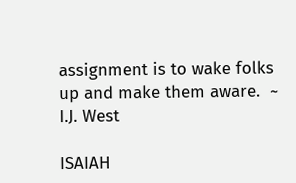assignment is to wake folks up and make them aware.  ~ I.J. West

ISAIAH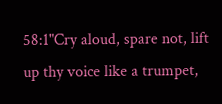58:1"Cry aloud, spare not, lift up thy voice like a trumpet,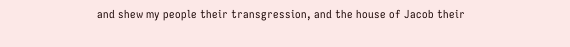and shew my people their transgression, and the house of Jacob their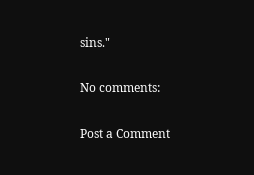sins."

No comments:

Post a Comment